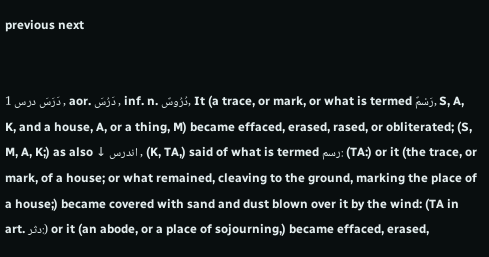previous next


1 دَرَسَ درس , aor. دَرُسَ , inf. n. دُرُوسٌ, It (a trace, or mark, or what is termed رَسْمٌ, S, A, K, and a house, A, or a thing, M) became effaced, erased, rased, or obliterated; (S, M, A, K;) as also ↓ اندرس , (K, TA,) said of what is termed رسم: (TA:) or it (the trace, or mark, of a house; or what remained, cleaving to the ground, marking the place of a house;) became covered with sand and dust blown over it by the wind: (TA in art. دثر:) or it (an abode, or a place of sojourning,) became effaced, erased,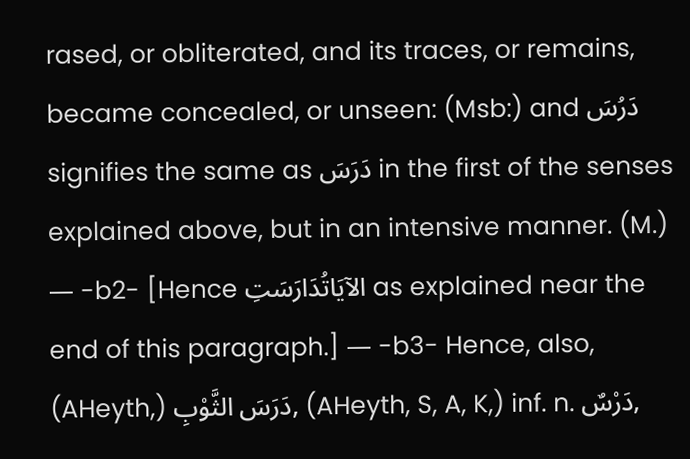rased, or obliterated, and its traces, or remains, became concealed, or unseen: (Msb:) and دَرُسَ signifies the same as دَرَسَ in the first of the senses explained above, but in an intensive manner. (M.) ― -b2- [Hence الآيَاتُدَارَسَتِ as explained near the end of this paragraph.] ― -b3- Hence, also, (AHeyth,) دَرَسَ الثَّوْبِ, (AHeyth, S, A, K,) inf. n. دَرْسٌ,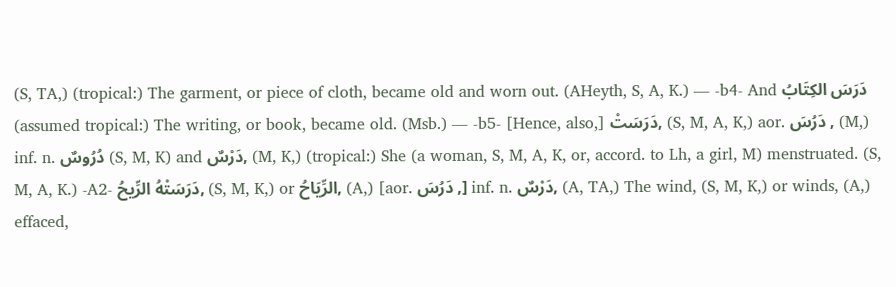(S, TA,) (tropical:) The garment, or piece of cloth, became old and worn out. (AHeyth, S, A, K.) ― -b4- And دَرَسَ الكِتَابُ (assumed tropical:) The writing, or book, became old. (Msb.) ― -b5- [Hence, also,] دَرَسَتْ, (S, M, A, K,) aor. دَرُسَ , (M,) inf. n. دُرُوسٌ (S, M, K) and دَرْسٌ, (M, K,) (tropical:) She (a woman, S, M, A, K, or, accord. to Lh, a girl, M) menstruated. (S, M, A, K.) -A2- دَرَسَتْهُ الرِّيحُ, (S, M, K,) or الرِّيَاحُ, (A,) [aor. دَرُسَ ,] inf. n. دَرْسٌ, (A, TA,) The wind, (S, M, K,) or winds, (A,) effaced,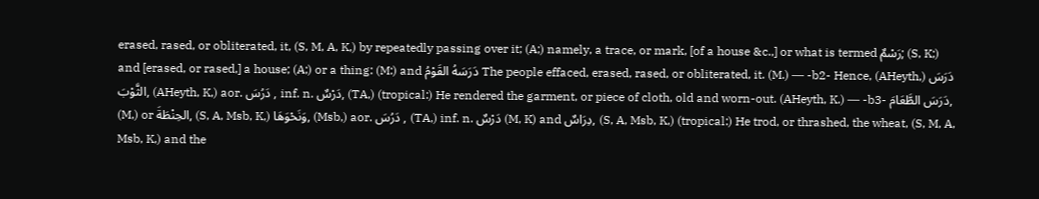erased, rased, or obliterated, it, (S, M, A, K,) by repeatedly passing over it; (A;) namely, a trace, or mark, [of a house &c.,] or what is termed رَسْمٌ; (S, K;) and [erased, or rased,] a house; (A;) or a thing: (M:) and دَرَسَهُ القَوْمُ The people effaced, erased, rased, or obliterated, it. (M.) ― -b2- Hence, (AHeyth,) دَرَسَ الثَّوْبَ, (AHeyth, K,) aor. دَرُسَ , inf. n. دَرْسٌ, (TA,) (tropical:) He rendered the garment, or piece of cloth, old and worn-out. (AHeyth, K.) ― -b3- دَرَسَ الطَّعَامَ, (M,) or الحِنْطَةَ, (S, A, Msb, K,) وَنَحْوَهَا, (Msb,) aor. دَرُسَ , (TA,) inf. n. دَرْسٌ (M, K) and دِرَاسٌ, (S, A, Msb, K,) (tropical:) He trod, or thrashed, the wheat, (S, M, A, Msb, K,) and the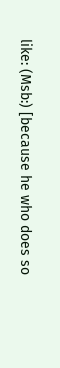like: (Msb:) [because he who does so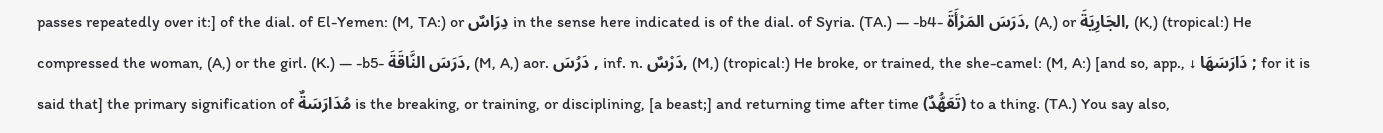passes repeatedly over it:] of the dial. of El-Yemen: (M, TA:) or دِرَاسٌ in the sense here indicated is of the dial. of Syria. (TA.) ― -b4- دَرَسَ المَرْأَةَ, (A,) or الجَارِيَةَ, (K,) (tropical:) He compressed the woman, (A,) or the girl. (K.) ― -b5- دَرَسَ النَّاقَةَ, (M, A,) aor. دَرُسَ , inf. n. دَرْسٌ, (M,) (tropical:) He broke, or trained, the she-camel: (M, A:) [and so, app., ↓ دَارَسَهَا ; for it is said that] the primary signification of مُدَارَسَةٌ is the breaking, or training, or disciplining, [a beast;] and returning time after time (تَعَهُّدٌ) to a thing. (TA.) You say also,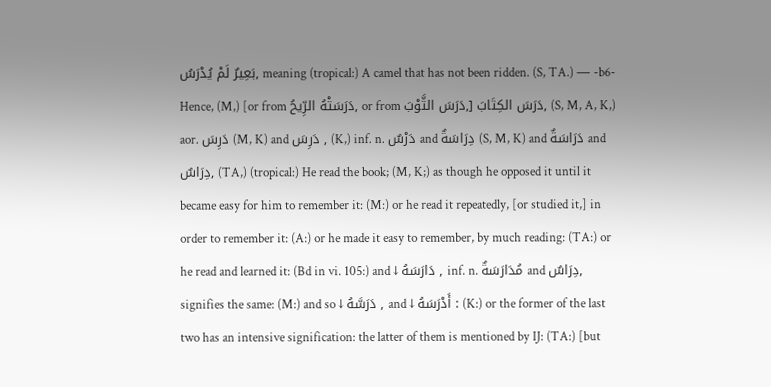بَعِيرٌ لَمْ يُدْرَسُ, meaning (tropical:) A camel that has not been ridden. (S, TA.) ― -b6- Hence, (M,) [or from دَرَسَتْهُ الرِّيحُ, or from دَرَسَ الثَّوْبَ,] دَرَسَ الكِتَابَ, (S, M, A, K,) aor. دَرِسَ (M, K) and دَرِسَ , (K,) inf. n. دَرْسٌ and دِرَاسَةٌ (S, M, K) and دَرَاسَةٌ and دِرَاسٌ, (TA,) (tropical:) He read the book; (M, K;) as though he opposed it until it became easy for him to remember it: (M:) or he read it repeatedly, [or studied it,] in order to remember it: (A:) or he made it easy to remember, by much reading: (TA:) or he read and learned it: (Bd in vi. 105:) and ↓ دَارَسَهُ , inf. n. مُدَارَسَةٌ and دِرَاسٌ, signifies the same: (M:) and so ↓ دَرَسَّهُ , and ↓ أَدْرَسَهُ : (K:) or the former of the last two has an intensive signification: the latter of them is mentioned by IJ: (TA:) [but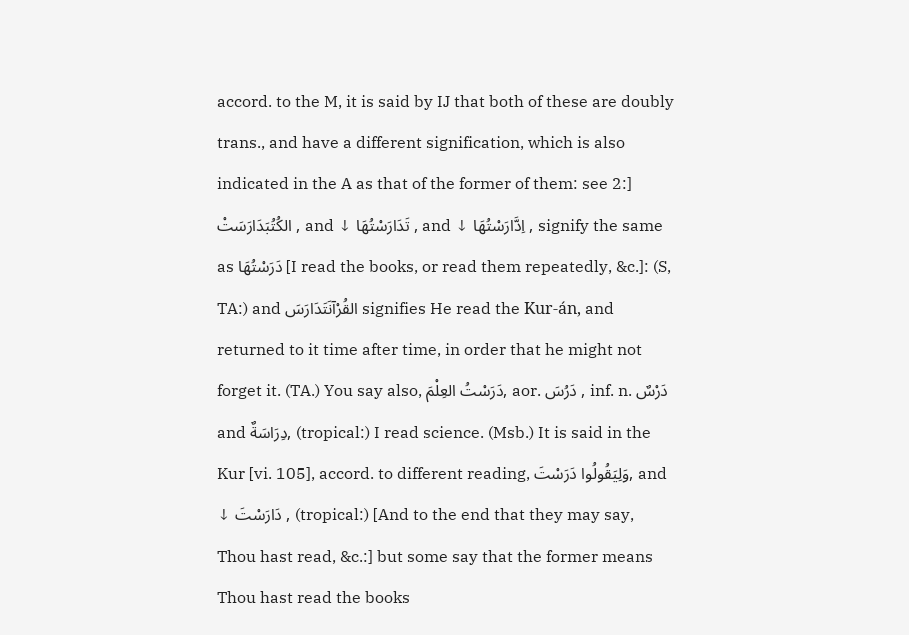accord. to the M, it is said by IJ that both of these are doubly trans., and have a different signification, which is also indicated in the A as that of the former of them: see 2:] الكُتُبَدَارَسَتْ , and ↓ تَدَارَسْتُهَا , and ↓ اِدَّارَسْتُهَا , signify the same as دَرَسْتُهَا [I read the books, or read them repeatedly, &c.]: (S, TA:) and القُرْآنَتَدَارَسَ signifies He read the Kur-án, and returned to it time after time, in order that he might not forget it. (TA.) You say also, دَرَسْتُ العِلْمَ, aor. دَرُسَ , inf. n. دَرْسٌ and دِرَاسَةٌ, (tropical:) I read science. (Msb.) It is said in the Kur [vi. 105], accord. to different reading, وَلِيَقُولُوا دَرَسْتَ, and ↓ دَارَسْتَ , (tropical:) [And to the end that they may say, Thou hast read, &c.:] but some say that the former means Thou hast read the books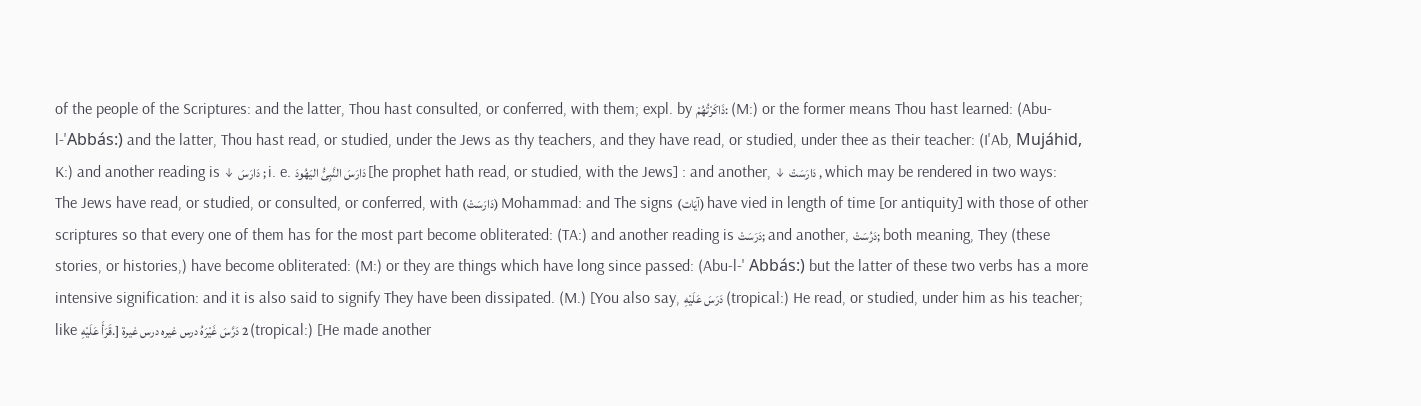of the people of the Scriptures: and the latter, Thou hast consulted, or conferred, with them; expl. by ذَاكَرْتُهُمْ: (M:) or the former means Thou hast learned: (Abu-l-'Abbás:) and the latter, Thou hast read, or studied, under the Jews as thy teachers, and they have read, or studied, under thee as their teacher: (I'Ab, Mujáhid, K:) and another reading is ↓ دَارَسَ ; i. e. دَارَسَ النَّبِىُّ اليَهُودَ [he prophet hath read, or studied, with the Jews] : and another, ↓ دَارَسَتْ , which may be rendered in two ways: The Jews have read, or studied, or consulted, or conferred, with (دَارَسَتْ) Mohammad: and The signs (آيَات) have vied in length of time [or antiquity] with those of other scriptures so that every one of them has for the most part become obliterated: (TA:) and another reading is دَرَسَتْ; and another, دَرُسَتْ; both meaning, They (these stories, or histories,) have become obliterated: (M:) or they are things which have long since passed: (Abu-l-' Abbás:) but the latter of these two verbs has a more intensive signification: and it is also said to signify They have been dissipated. (M.) [You also say, دَرَسَ عَلَيْهِ (tropical:) He read, or studied, under him as his teacher; like قَرَأَ عَلَيْهِ.] 2 دَرَّسَ غَيْرَهُ درس غيره درس غيرة (tropical:) [He made another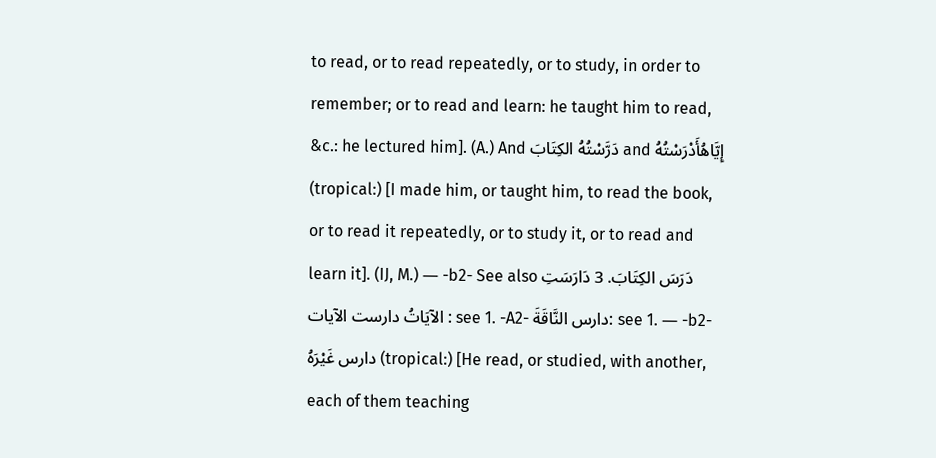to read, or to read repeatedly, or to study, in order to remember; or to read and learn: he taught him to read, &c.: he lectured him]. (A.) And دَرَّسْتُهُ الكِتَابَ and إِيَّاهُأَدْرَسْتُهُ (tropical:) [I made him, or taught him, to read the book, or to read it repeatedly, or to study it, or to read and learn it]. (IJ, M.) ― -b2- See also دَرَسَ الكِتَابَ. 3 دَارَسَتِ الآيَاتُ دارست الآيات : see 1. -A2- دارس النَّاقَةَ: see 1. ― -b2- دارس غَيْرَهُ (tropical:) [He read, or studied, with another, each of them teaching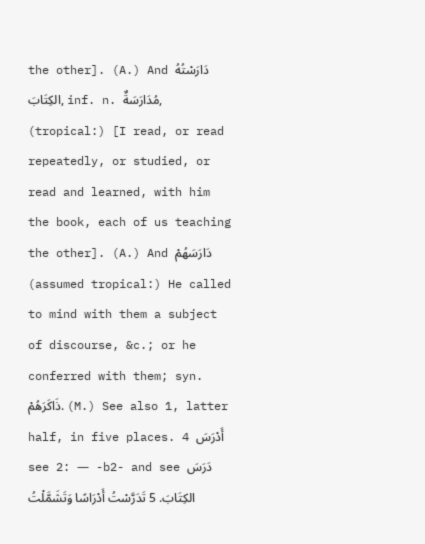the other]. (A.) And دَارَسْتُهُ الكِتَابَ, inf. n. مُدَارَسَةٌ, (tropical:) [I read, or read repeatedly, or studied, or read and learned, with him the book, each of us teaching the other]. (A.) And دَارَسَهُمْ (assumed tropical:) He called to mind with them a subject of discourse, &c.; or he conferred with them; syn. ذَاكَرَهُمْ. (M.) See also 1, latter half, in five places. 4 أَدْرَسَ see 2: ― -b2- and see دَرَسَ الكِتَابَ. 5 تَدَرَّسْتُ أَدْرَاسًا وَتَشَمَّلْتُ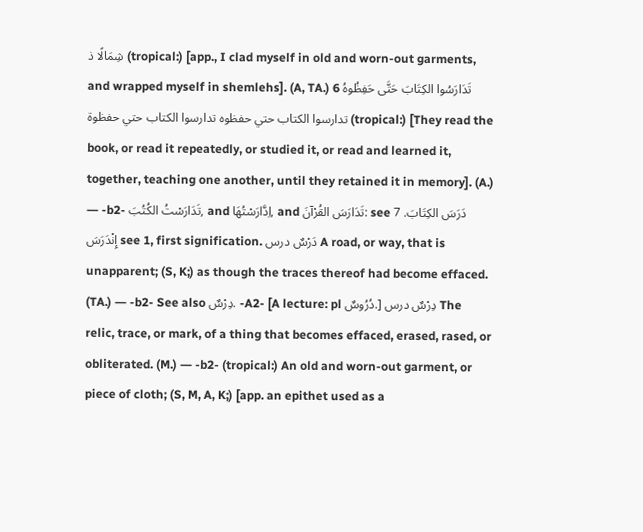شِمَالًا ذ (tropical:) [app., I clad myself in old and worn-out garments, and wrapped myself in shemlehs]. (A, TA.) 6 تَدَارَسُوا الكِتَابَ حَتَّى حَفِظُوهُ تدارسوا الكتاب حتي حفظوه تدارسوا الكتاب حتي حفظوة (tropical:) [They read the book, or read it repeatedly, or studied it, or read and learned it, together, teaching one another, until they retained it in memory]. (A.) ― -b2- تَدَارَسْتُ الكُتُبَ, and اِدَّارَسْتُهَا, and تَدَارَسَ القُرْآنَ: see دَرَسَ الكِتَابَ. 7 إِنْدَرَسَ see 1, first signification. دَرْسٌ درس A road, or way, that is unapparent; (S, K;) as though the traces thereof had become effaced. (TA.) ― -b2- See also دِرْسٌ. -A2- [A lecture: pl دُرُوسٌ.] دِرْسٌ درس The relic, trace, or mark, of a thing that becomes effaced, erased, rased, or obliterated. (M.) ― -b2- (tropical:) An old and worn-out garment, or piece of cloth; (S, M, A, K;) [app. an epithet used as a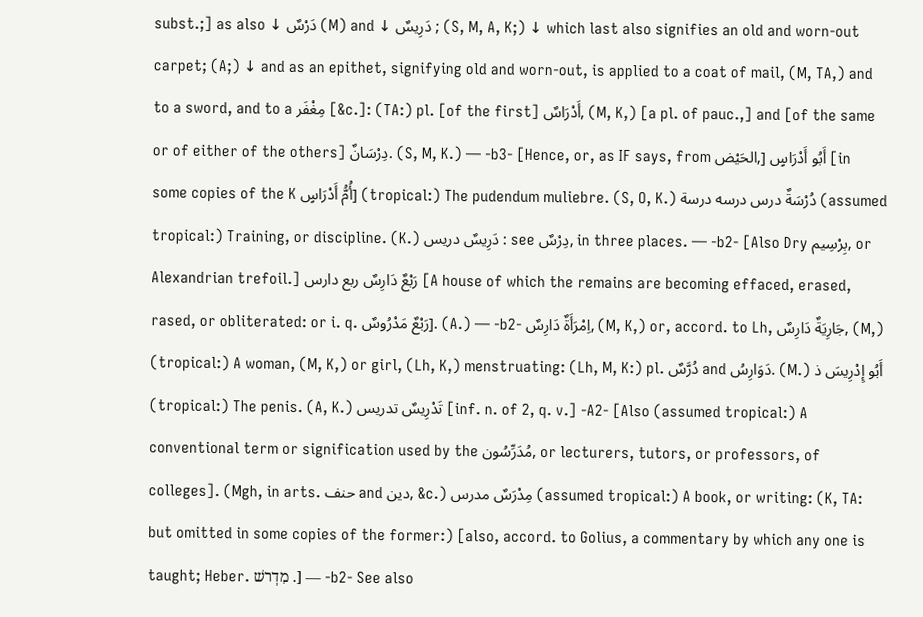subst.;] as also ↓ دَرْسٌ (M) and ↓ دَرِيسٌ ; (S, M, A, K;) ↓ which last also signifies an old and worn-out carpet; (A;) ↓ and as an epithet, signifying old and worn-out, is applied to a coat of mail, (M, TA,) and to a sword, and to a مِغْفَر [&c.]: (TA:) pl. [of the first] أَدْرَاسٌ, (M, K,) [a pl. of pauc.,] and [of the same or of either of the others] دِرْسَانٌ. (S, M, K.) ― -b3- [Hence, or, as IF says, from الحَيْض,] أَبُو أَدْرَاسٍ [in some copies of the K أُمُّ أَدْرَاسٍ] (tropical:) The pudendum muliebre. (S, O, K.) دُرْسَةٌ درس درسه درسة (assumed tropical:) Training, or discipline. (K.) دَرِيسٌ دريس : see دِرْسٌ, in three places. ― -b2- [Also Dry بِرْسِيم, or Alexandrian trefoil.] رَبْعٌ دَارِسٌ ربع دارس [A house of which the remains are becoming effaced, erased, rased, or obliterated: or i. q. رَبْعٌ مَدْرُوسٌ]. (A.) ― -b2- اِمْرَأَةٌ دَارِسٌ, (M, K,) or, accord. to Lh, جَارِيَةٌ دَارِسٌ, (M,) (tropical:) A woman, (M, K,) or girl, (Lh, K,) menstruating: (Lh, M, K:) pl. دُرَّسٌ and دَوَارِسُ. (M.) أَبُو إِدْرِيسَ ذ (tropical:) The penis. (A, K.) تَدْرِيسٌ تدريس [inf. n. of 2, q. v.] -A2- [Also (assumed tropical:) A conventional term or signification used by the مُدَرِّسُون, or lecturers, tutors, or professors, of colleges]. (Mgh, in arts. حنف and دين, &c.) مِدْرَسٌ مدرس (assumed tropical:) A book, or writing: (K, TA: but omitted in some copies of the former:) [also, accord. to Golius, a commentary by which any one is taught; Heber. מִדְרשׁ .] ― -b2- See also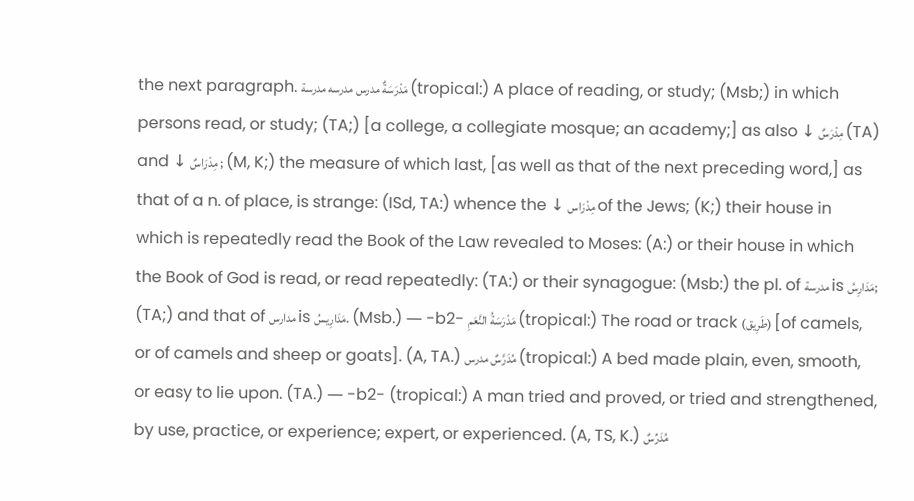the next paragraph. مَدْرَسَةٌ مدرس مدرسه مدرسة (tropical:) A place of reading, or study; (Msb;) in which persons read, or study; (TA;) [a college, a collegiate mosque; an academy;] as also ↓ مِدْرَسٌ (TA) and ↓ مِدْرَاسٌ ; (M, K;) the measure of which last, [as well as that of the next preceding word,] as that of a n. of place, is strange: (ISd, TA:) whence the ↓ مِدْرَاس of the Jews; (K;) their house in which is repeatedly read the Book of the Law revealed to Moses: (A:) or their house in which the Book of God is read, or read repeatedly: (TA:) or their synagogue: (Msb:) the pl. of مدرسة is مَدَارِسُ; (TA;) and that of مدارس is مَدَارِيسُ. (Msb.) ― -b2- مَدْرَسَةُ النَّعَمِ (tropical:) The road or track (طَرِيق) [of camels, or of camels and sheep or goats]. (A, TA.) مُدَرَّسٌ مدرس (tropical:) A bed made plain, even, smooth, or easy to lie upon. (TA.) ― -b2- (tropical:) A man tried and proved, or tried and strengthened, by use, practice, or experience; expert, or experienced. (A, TS, K.) مُدَرِّسٌ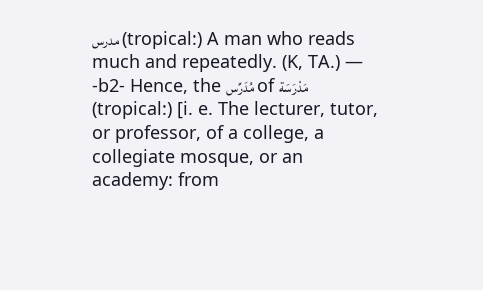مدرس (tropical:) A man who reads much and repeatedly. (K, TA.) ― -b2- Hence, the مُدَرِّس of مَدْرَسَة (tropical:) [i. e. The lecturer, tutor, or professor, of a college, a collegiate mosque, or an academy: from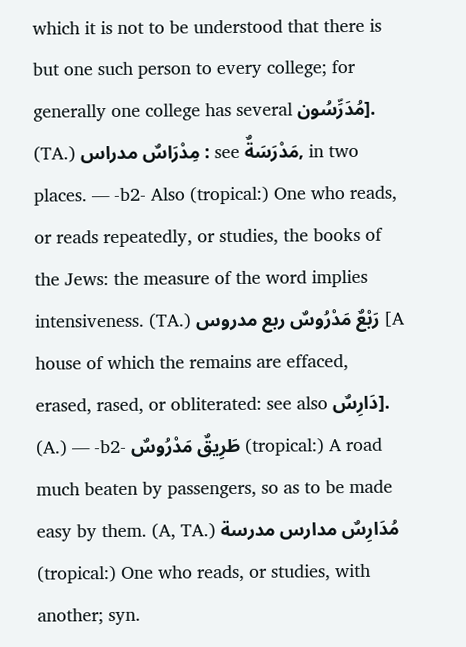which it is not to be understood that there is but one such person to every college; for generally one college has several مُدَرِّسُون]. (TA.) مِدْرَاسٌ مدراس : see مَدْرَسَةٌ, in two places. ― -b2- Also (tropical:) One who reads, or reads repeatedly, or studies, the books of the Jews: the measure of the word implies intensiveness. (TA.) رَبْعٌ مَدْرُوسٌ ربع مدروس [A house of which the remains are effaced, erased, rased, or obliterated: see also دَارِسٌ]. (A.) ― -b2- طَرِيقٌ مَدْرُوسٌ (tropical:) A road much beaten by passengers, so as to be made easy by them. (A, TA.) مُدَارِسٌ مدارس مدرسة (tropical:) One who reads, or studies, with another; syn.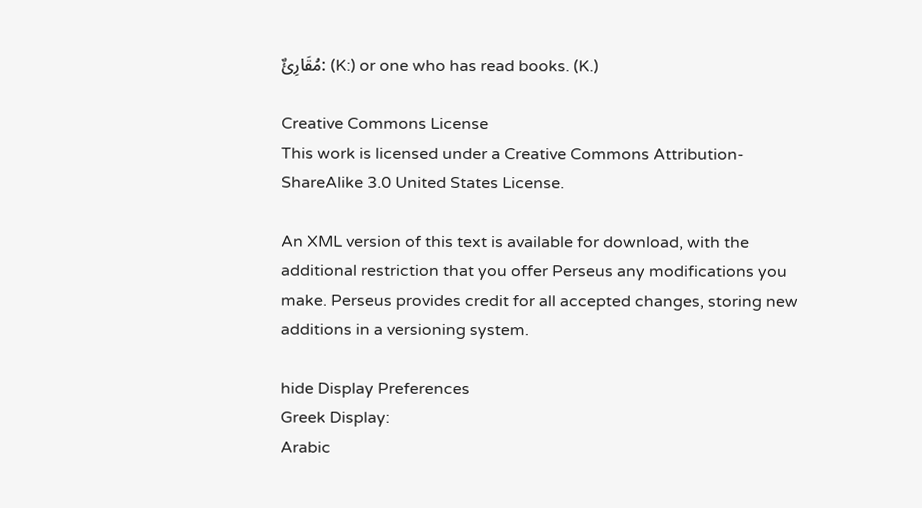مُقَارِئٌ: (K:) or one who has read books. (K.)

Creative Commons License
This work is licensed under a Creative Commons Attribution-ShareAlike 3.0 United States License.

An XML version of this text is available for download, with the additional restriction that you offer Perseus any modifications you make. Perseus provides credit for all accepted changes, storing new additions in a versioning system.

hide Display Preferences
Greek Display:
Arabic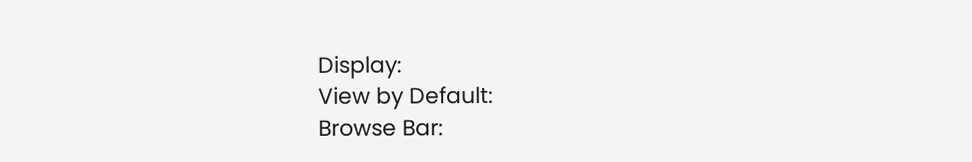Display:
View by Default:
Browse Bar: